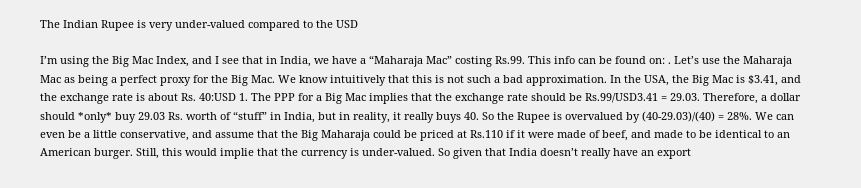The Indian Rupee is very under-valued compared to the USD

I’m using the Big Mac Index, and I see that in India, we have a “Maharaja Mac” costing Rs.99. This info can be found on: . Let’s use the Maharaja Mac as being a perfect proxy for the Big Mac. We know intuitively that this is not such a bad approximation. In the USA, the Big Mac is $3.41, and the exchange rate is about Rs. 40:USD 1. The PPP for a Big Mac implies that the exchange rate should be Rs.99/USD3.41 = 29.03. Therefore, a dollar should *only* buy 29.03 Rs. worth of “stuff” in India, but in reality, it really buys 40. So the Rupee is overvalued by (40-29.03)/(40) = 28%. We can even be a little conservative, and assume that the Big Maharaja could be priced at Rs.110 if it were made of beef, and made to be identical to an American burger. Still, this would implie that the currency is under-valued. So given that India doesn’t really have an export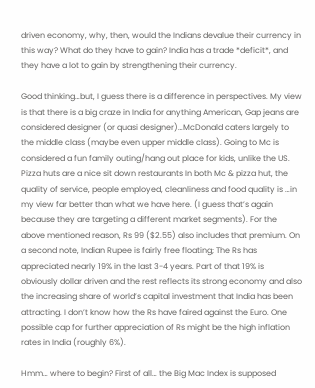driven economy, why, then, would the Indians devalue their currency in this way? What do they have to gain? India has a trade *deficit*, and they have a lot to gain by strengthening their currency.

Good thinking…but, I guess there is a difference in perspectives. My view is that there is a big craze in India for anything American, Gap jeans are considered designer (or quasi designer)…McDonald caters largely to the middle class (maybe even upper middle class). Going to Mc is considered a fun family outing/hang out place for kids, unlike the US. Pizza huts are a nice sit down restaurants In both Mc & pizza hut, the quality of service, people employed, cleanliness and food quality is …in my view far better than what we have here. (I guess that’s again because they are targeting a different market segments). For the above mentioned reason, Rs 99 ($2.55) also includes that premium. On a second note, Indian Rupee is fairly free floating; The Rs has appreciated nearly 19% in the last 3-4 years. Part of that 19% is obviously dollar driven and the rest reflects its strong economy and also the increasing share of world’s capital investment that India has been attracting. I don’t know how the Rs have faired against the Euro. One possible cap for further appreciation of Rs might be the high inflation rates in India (roughly 6%).

Hmm… where to begin? First of all… the Big Mac Index is supposed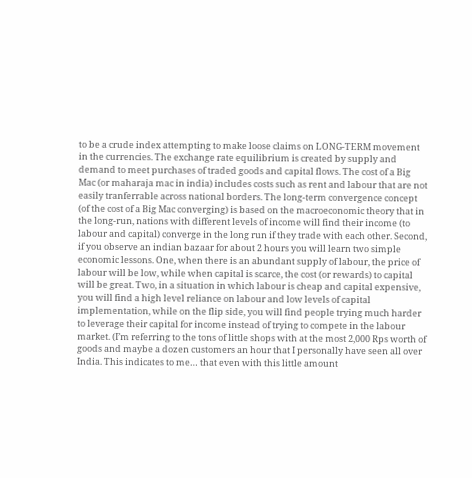to be a crude index attempting to make loose claims on LONG-TERM movement in the currencies. The exchange rate equilibrium is created by supply and demand to meet purchases of traded goods and capital flows. The cost of a Big Mac (or maharaja mac in india) includes costs such as rent and labour that are not easily tranferrable across national borders. The long-term convergence concept (of the cost of a Big Mac converging) is based on the macroeconomic theory that in the long-run, nations with different levels of income will find their income (to labour and capital) converge in the long run if they trade with each other. Second, if you observe an indian bazaar for about 2 hours you will learn two simple economic lessons. One, when there is an abundant supply of labour, the price of labour will be low, while when capital is scarce, the cost (or rewards) to capital will be great. Two, in a situation in which labour is cheap and capital expensive, you will find a high level reliance on labour and low levels of capital implementation, while on the flip side, you will find people trying much harder to leverage their capital for income instead of trying to compete in the labour market. (I’m referring to the tons of little shops with at the most 2,000 Rps worth of goods and maybe a dozen customers an hour that I personally have seen all over India. This indicates to me… that even with this little amount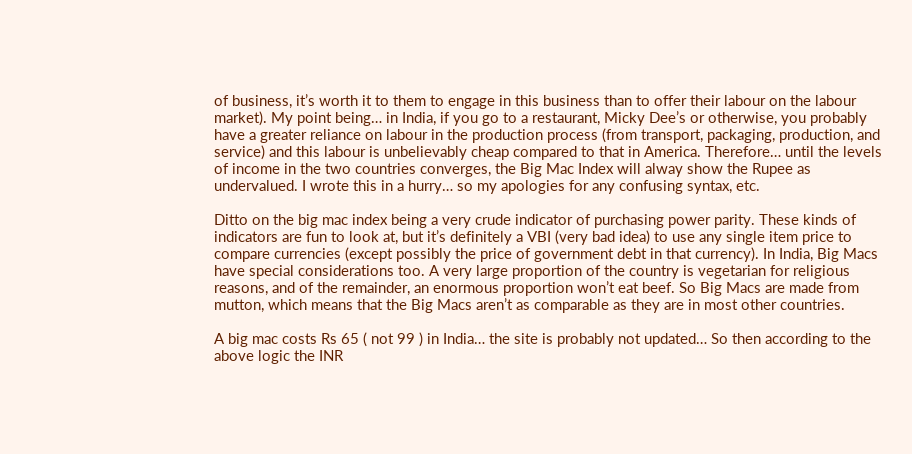of business, it’s worth it to them to engage in this business than to offer their labour on the labour market). My point being… in India, if you go to a restaurant, Micky Dee’s or otherwise, you probably have a greater reliance on labour in the production process (from transport, packaging, production, and service) and this labour is unbelievably cheap compared to that in America. Therefore… until the levels of income in the two countries converges, the Big Mac Index will alway show the Rupee as undervalued. I wrote this in a hurry… so my apologies for any confusing syntax, etc.

Ditto on the big mac index being a very crude indicator of purchasing power parity. These kinds of indicators are fun to look at, but it’s definitely a VBI (very bad idea) to use any single item price to compare currencies (except possibly the price of government debt in that currency). In India, Big Macs have special considerations too. A very large proportion of the country is vegetarian for religious reasons, and of the remainder, an enormous proportion won’t eat beef. So Big Macs are made from mutton, which means that the Big Macs aren’t as comparable as they are in most other countries.

A big mac costs Rs 65 ( not 99 ) in India… the site is probably not updated… So then according to the above logic the INR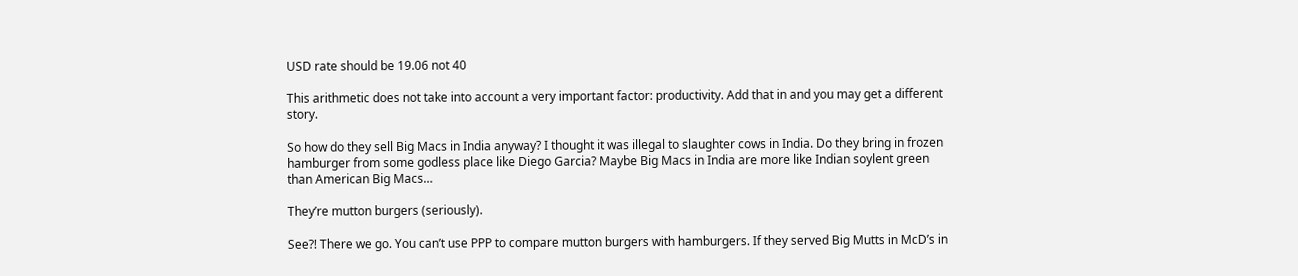USD rate should be 19.06 not 40

This arithmetic does not take into account a very important factor: productivity. Add that in and you may get a different story.

So how do they sell Big Macs in India anyway? I thought it was illegal to slaughter cows in India. Do they bring in frozen hamburger from some godless place like Diego Garcia? Maybe Big Macs in India are more like Indian soylent green than American Big Macs…

They’re mutton burgers (seriously).

See?! There we go. You can’t use PPP to compare mutton burgers with hamburgers. If they served Big Mutts in McD’s in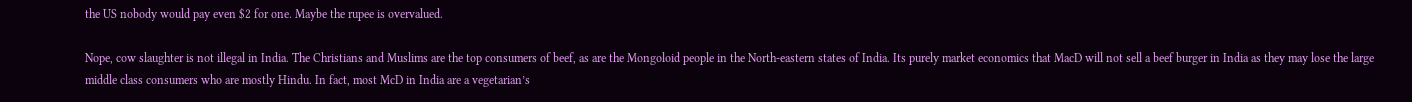the US nobody would pay even $2 for one. Maybe the rupee is overvalued.

Nope, cow slaughter is not illegal in India. The Christians and Muslims are the top consumers of beef, as are the Mongoloid people in the North-eastern states of India. Its purely market economics that MacD will not sell a beef burger in India as they may lose the large middle class consumers who are mostly Hindu. In fact, most McD in India are a vegetarian’s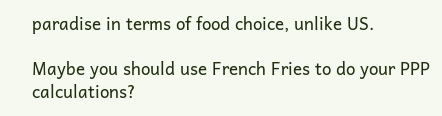paradise in terms of food choice, unlike US.

Maybe you should use French Fries to do your PPP calculations?